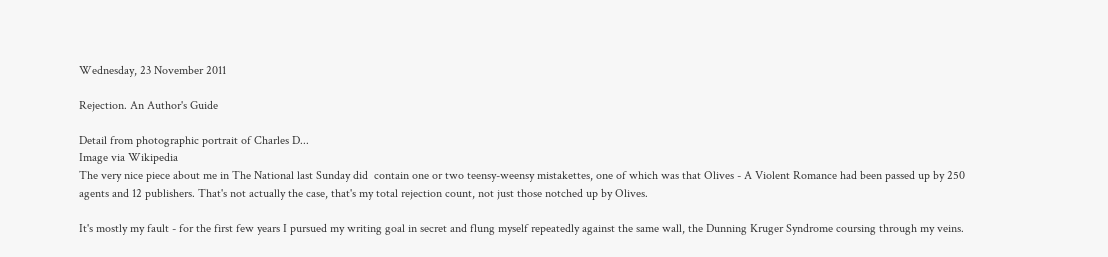Wednesday, 23 November 2011

Rejection. An Author's Guide

Detail from photographic portrait of Charles D...
Image via Wikipedia
The very nice piece about me in The National last Sunday did  contain one or two teensy-weensy mistakettes, one of which was that Olives - A Violent Romance had been passed up by 250 agents and 12 publishers. That's not actually the case, that's my total rejection count, not just those notched up by Olives.

It's mostly my fault - for the first few years I pursued my writing goal in secret and flung myself repeatedly against the same wall, the Dunning Kruger Syndrome coursing through my veins.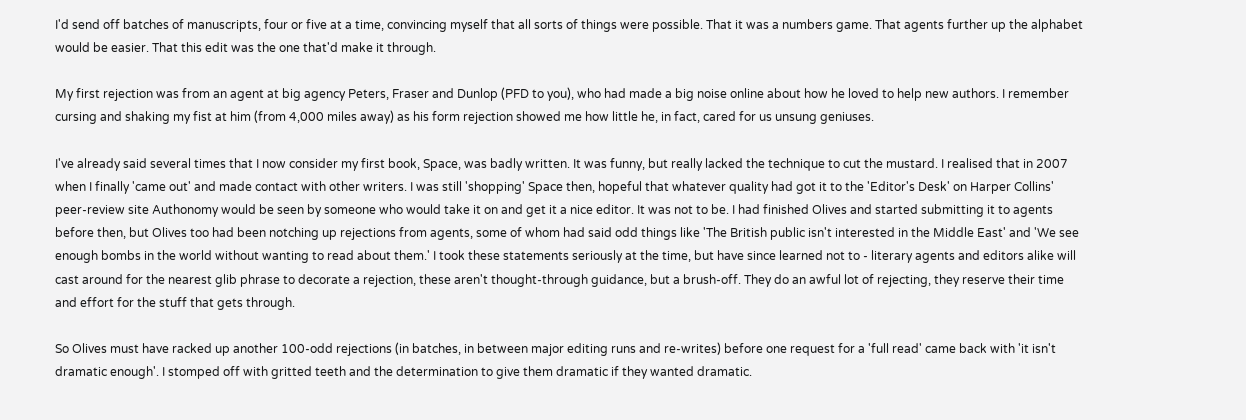I'd send off batches of manuscripts, four or five at a time, convincing myself that all sorts of things were possible. That it was a numbers game. That agents further up the alphabet would be easier. That this edit was the one that'd make it through.

My first rejection was from an agent at big agency Peters, Fraser and Dunlop (PFD to you), who had made a big noise online about how he loved to help new authors. I remember cursing and shaking my fist at him (from 4,000 miles away) as his form rejection showed me how little he, in fact, cared for us unsung geniuses.

I've already said several times that I now consider my first book, Space, was badly written. It was funny, but really lacked the technique to cut the mustard. I realised that in 2007 when I finally 'came out' and made contact with other writers. I was still 'shopping' Space then, hopeful that whatever quality had got it to the 'Editor's Desk' on Harper Collins' peer-review site Authonomy would be seen by someone who would take it on and get it a nice editor. It was not to be. I had finished Olives and started submitting it to agents before then, but Olives too had been notching up rejections from agents, some of whom had said odd things like 'The British public isn't interested in the Middle East' and 'We see enough bombs in the world without wanting to read about them.' I took these statements seriously at the time, but have since learned not to - literary agents and editors alike will cast around for the nearest glib phrase to decorate a rejection, these aren't thought-through guidance, but a brush-off. They do an awful lot of rejecting, they reserve their time and effort for the stuff that gets through.

So Olives must have racked up another 100-odd rejections (in batches, in between major editing runs and re-writes) before one request for a 'full read' came back with 'it isn't dramatic enough'. I stomped off with gritted teeth and the determination to give them dramatic if they wanted dramatic.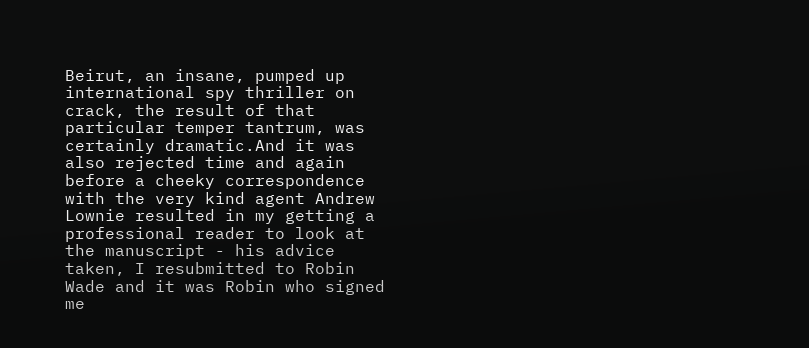Beirut, an insane, pumped up international spy thriller on crack, the result of that particular temper tantrum, was certainly dramatic.And it was also rejected time and again before a cheeky correspondence with the very kind agent Andrew Lownie resulted in my getting a professional reader to look at the manuscript - his advice taken, I resubmitted to Robin Wade and it was Robin who signed me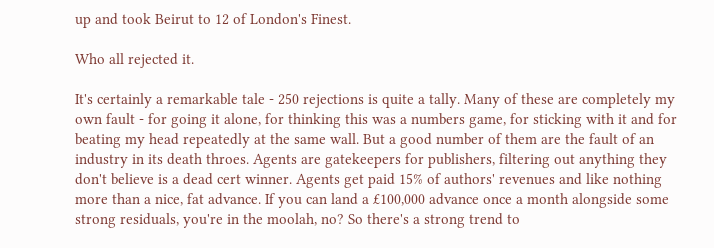up and took Beirut to 12 of London's Finest.

Who all rejected it.

It's certainly a remarkable tale - 250 rejections is quite a tally. Many of these are completely my own fault - for going it alone, for thinking this was a numbers game, for sticking with it and for beating my head repeatedly at the same wall. But a good number of them are the fault of an industry in its death throes. Agents are gatekeepers for publishers, filtering out anything they don't believe is a dead cert winner. Agents get paid 15% of authors' revenues and like nothing more than a nice, fat advance. If you can land a £100,000 advance once a month alongside some strong residuals, you're in the moolah, no? So there's a strong trend to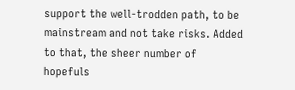support the well-trodden path, to be mainstream and not take risks. Added to that, the sheer number of hopefuls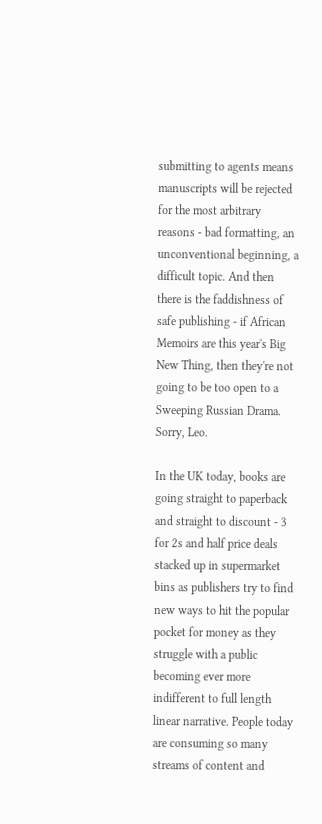submitting to agents means manuscripts will be rejected for the most arbitrary reasons - bad formatting, an unconventional beginning, a difficult topic. And then there is the faddishness of safe publishing - if African Memoirs are this year's Big New Thing, then they're not going to be too open to a Sweeping Russian Drama. Sorry, Leo.

In the UK today, books are going straight to paperback and straight to discount - 3 for 2s and half price deals stacked up in supermarket bins as publishers try to find new ways to hit the popular pocket for money as they struggle with a public becoming ever more indifferent to full length linear narrative. People today are consuming so many streams of content and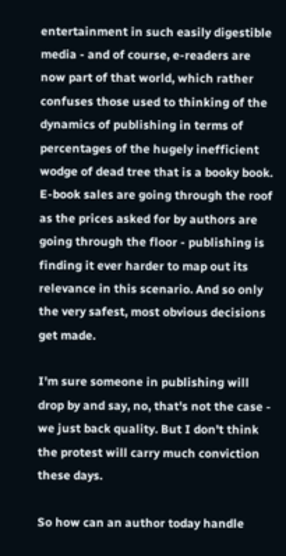entertainment in such easily digestible media - and of course, e-readers are now part of that world, which rather confuses those used to thinking of the dynamics of publishing in terms of percentages of the hugely inefficient wodge of dead tree that is a booky book. E-book sales are going through the roof as the prices asked for by authors are going through the floor - publishing is finding it ever harder to map out its relevance in this scenario. And so only the very safest, most obvious decisions get made.

I'm sure someone in publishing will drop by and say, no, that's not the case - we just back quality. But I don't think the protest will carry much conviction these days.

So how can an author today handle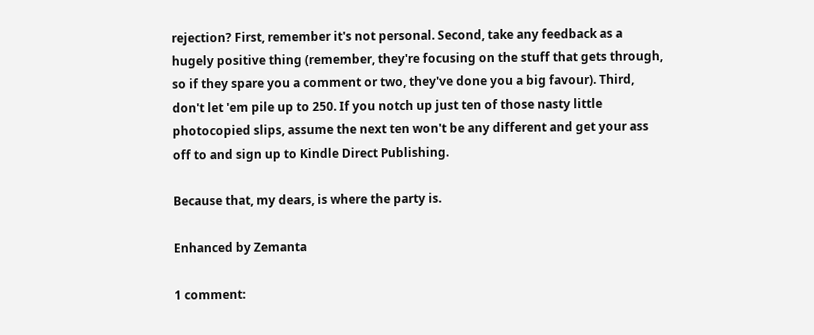rejection? First, remember it's not personal. Second, take any feedback as a hugely positive thing (remember, they're focusing on the stuff that gets through, so if they spare you a comment or two, they've done you a big favour). Third, don't let 'em pile up to 250. If you notch up just ten of those nasty little photocopied slips, assume the next ten won't be any different and get your ass off to and sign up to Kindle Direct Publishing.

Because that, my dears, is where the party is.

Enhanced by Zemanta

1 comment: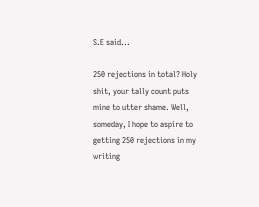S.E said...

250 rejections in total? Holy shit, your tally count puts mine to utter shame. Well, someday, I hope to aspire to getting 250 rejections in my writing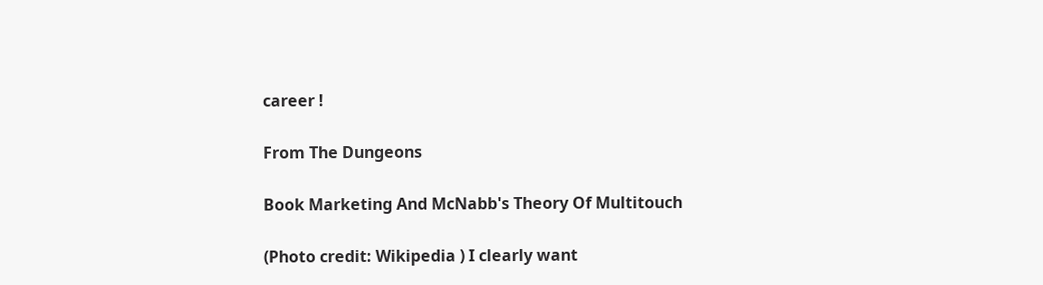career !

From The Dungeons

Book Marketing And McNabb's Theory Of Multitouch

(Photo credit: Wikipedia ) I clearly want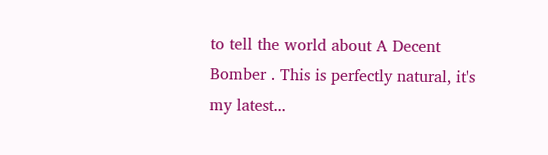to tell the world about A Decent Bomber . This is perfectly natural, it's my latest...